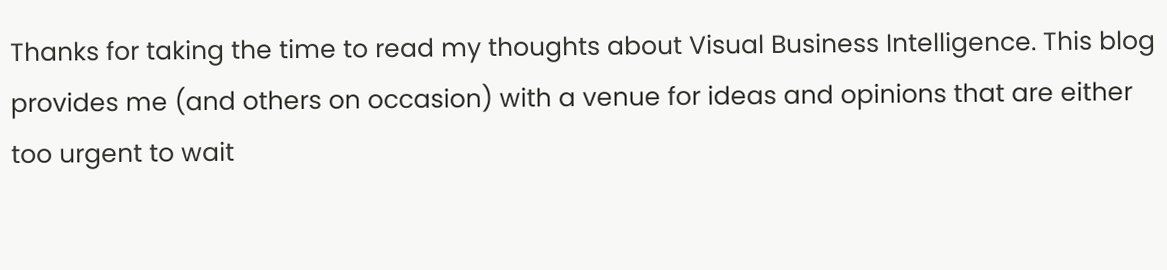Thanks for taking the time to read my thoughts about Visual Business Intelligence. This blog provides me (and others on occasion) with a venue for ideas and opinions that are either too urgent to wait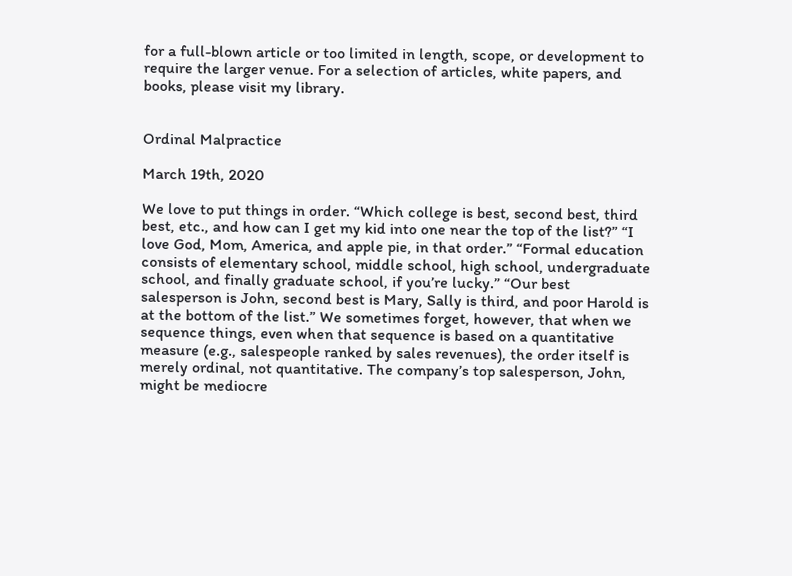for a full-blown article or too limited in length, scope, or development to require the larger venue. For a selection of articles, white papers, and books, please visit my library.


Ordinal Malpractice

March 19th, 2020

We love to put things in order. “Which college is best, second best, third best, etc., and how can I get my kid into one near the top of the list?” “I love God, Mom, America, and apple pie, in that order.” “Formal education consists of elementary school, middle school, high school, undergraduate school, and finally graduate school, if you’re lucky.” “Our best salesperson is John, second best is Mary, Sally is third, and poor Harold is at the bottom of the list.” We sometimes forget, however, that when we sequence things, even when that sequence is based on a quantitative measure (e.g., salespeople ranked by sales revenues), the order itself is merely ordinal, not quantitative. The company’s top salesperson, John, might be mediocre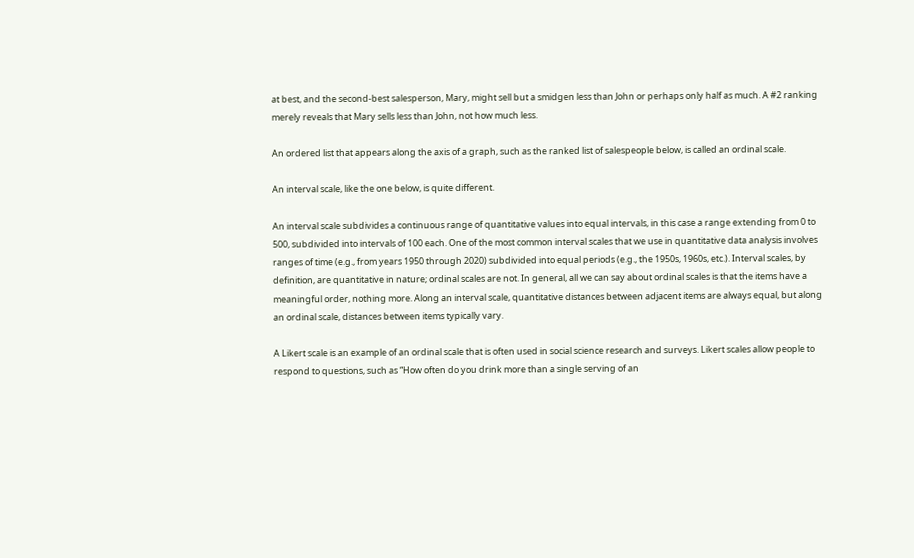at best, and the second-best salesperson, Mary, might sell but a smidgen less than John or perhaps only half as much. A #2 ranking merely reveals that Mary sells less than John, not how much less.

An ordered list that appears along the axis of a graph, such as the ranked list of salespeople below, is called an ordinal scale.

An interval scale, like the one below, is quite different.

An interval scale subdivides a continuous range of quantitative values into equal intervals, in this case a range extending from 0 to 500, subdivided into intervals of 100 each. One of the most common interval scales that we use in quantitative data analysis involves ranges of time (e.g., from years 1950 through 2020) subdivided into equal periods (e.g., the 1950s, 1960s, etc.). Interval scales, by definition, are quantitative in nature; ordinal scales are not. In general, all we can say about ordinal scales is that the items have a meaningful order, nothing more. Along an interval scale, quantitative distances between adjacent items are always equal, but along an ordinal scale, distances between items typically vary.

A Likert scale is an example of an ordinal scale that is often used in social science research and surveys. Likert scales allow people to respond to questions, such as “How often do you drink more than a single serving of an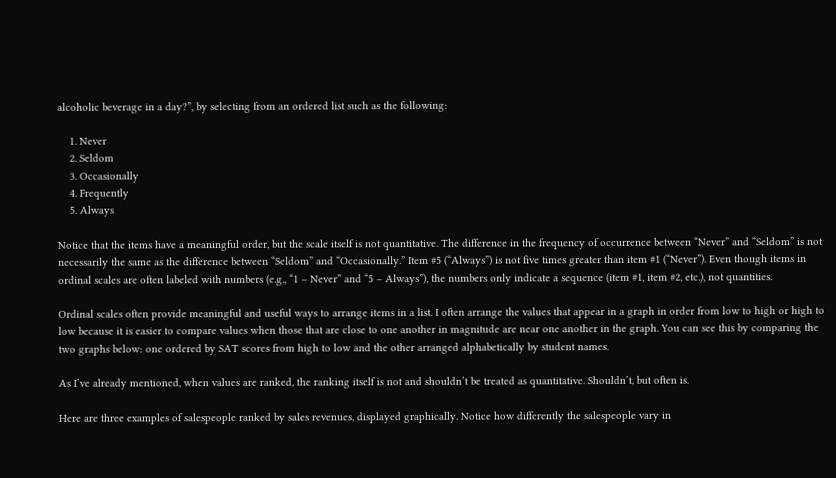alcoholic beverage in a day?”, by selecting from an ordered list such as the following:

    1. Never
    2. Seldom
    3. Occasionally
    4. Frequently
    5. Always

Notice that the items have a meaningful order, but the scale itself is not quantitative. The difference in the frequency of occurrence between “Never” and “Seldom” is not necessarily the same as the difference between “Seldom” and “Occasionally.” Item #5 (“Always”) is not five times greater than item #1 (“Never”). Even though items in ordinal scales are often labeled with numbers (e.g., “1 – Never” and “5 – Always”), the numbers only indicate a sequence (item #1, item #2, etc.), not quantities.

Ordinal scales often provide meaningful and useful ways to arrange items in a list. I often arrange the values that appear in a graph in order from low to high or high to low because it is easier to compare values when those that are close to one another in magnitude are near one another in the graph. You can see this by comparing the two graphs below: one ordered by SAT scores from high to low and the other arranged alphabetically by student names.

As I’ve already mentioned, when values are ranked, the ranking itself is not and shouldn’t be treated as quantitative. Shouldn’t, but often is.

Here are three examples of salespeople ranked by sales revenues, displayed graphically. Notice how differently the salespeople vary in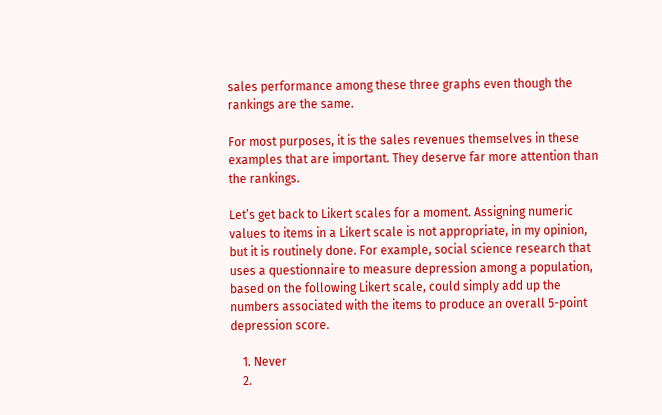sales performance among these three graphs even though the rankings are the same.

For most purposes, it is the sales revenues themselves in these examples that are important. They deserve far more attention than the rankings.

Let’s get back to Likert scales for a moment. Assigning numeric values to items in a Likert scale is not appropriate, in my opinion, but it is routinely done. For example, social science research that uses a questionnaire to measure depression among a population, based on the following Likert scale, could simply add up the numbers associated with the items to produce an overall 5-point depression score.

    1. Never
    2.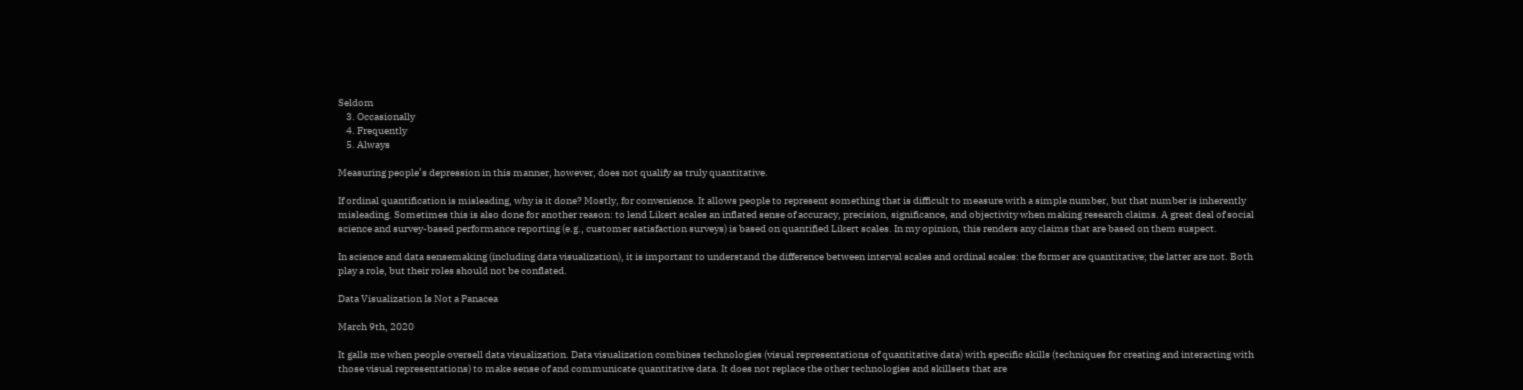Seldom
    3. Occasionally
    4. Frequently
    5. Always

Measuring people’s depression in this manner, however, does not qualify as truly quantitative.

If ordinal quantification is misleading, why is it done? Mostly, for convenience. It allows people to represent something that is difficult to measure with a simple number, but that number is inherently misleading. Sometimes this is also done for another reason: to lend Likert scales an inflated sense of accuracy, precision, significance, and objectivity when making research claims. A great deal of social science and survey-based performance reporting (e.g., customer satisfaction surveys) is based on quantified Likert scales. In my opinion, this renders any claims that are based on them suspect.

In science and data sensemaking (including data visualization), it is important to understand the difference between interval scales and ordinal scales: the former are quantitative; the latter are not. Both play a role, but their roles should not be conflated.

Data Visualization Is Not a Panacea

March 9th, 2020

It galls me when people oversell data visualization. Data visualization combines technologies (visual representations of quantitative data) with specific skills (techniques for creating and interacting with those visual representations) to make sense of and communicate quantitative data. It does not replace the other technologies and skillsets that are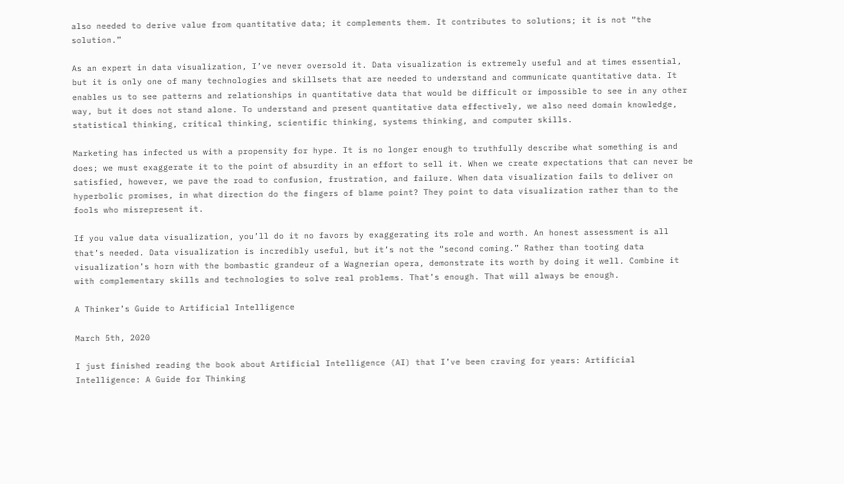also needed to derive value from quantitative data; it complements them. It contributes to solutions; it is not “the solution.”

As an expert in data visualization, I’ve never oversold it. Data visualization is extremely useful and at times essential, but it is only one of many technologies and skillsets that are needed to understand and communicate quantitative data. It enables us to see patterns and relationships in quantitative data that would be difficult or impossible to see in any other way, but it does not stand alone. To understand and present quantitative data effectively, we also need domain knowledge, statistical thinking, critical thinking, scientific thinking, systems thinking, and computer skills.

Marketing has infected us with a propensity for hype. It is no longer enough to truthfully describe what something is and does; we must exaggerate it to the point of absurdity in an effort to sell it. When we create expectations that can never be satisfied, however, we pave the road to confusion, frustration, and failure. When data visualization fails to deliver on hyperbolic promises, in what direction do the fingers of blame point? They point to data visualization rather than to the fools who misrepresent it.

If you value data visualization, you’ll do it no favors by exaggerating its role and worth. An honest assessment is all that’s needed. Data visualization is incredibly useful, but it’s not the “second coming.” Rather than tooting data visualization’s horn with the bombastic grandeur of a Wagnerian opera, demonstrate its worth by doing it well. Combine it with complementary skills and technologies to solve real problems. That’s enough. That will always be enough.

A Thinker’s Guide to Artificial Intelligence

March 5th, 2020

I just finished reading the book about Artificial Intelligence (AI) that I’ve been craving for years: Artificial Intelligence: A Guide for Thinking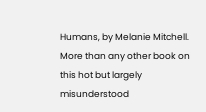Humans, by Melanie Mitchell. More than any other book on this hot but largely misunderstood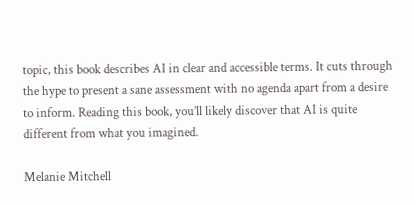topic, this book describes AI in clear and accessible terms. It cuts through the hype to present a sane assessment with no agenda apart from a desire to inform. Reading this book, you’ll likely discover that AI is quite different from what you imagined.

Melanie Mitchell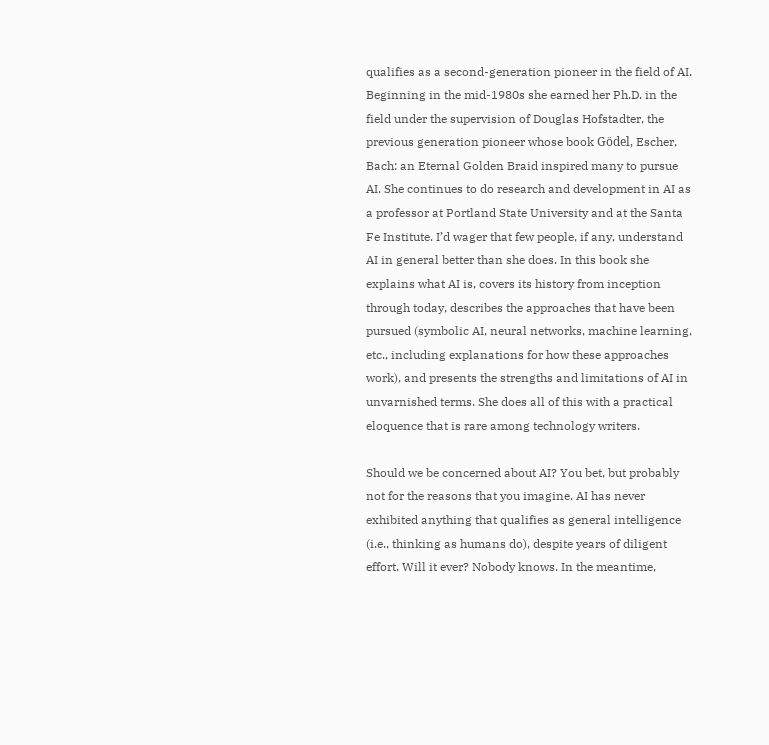qualifies as a second-generation pioneer in the field of AI. Beginning in the mid-1980s she earned her Ph.D. in the field under the supervision of Douglas Hofstadter, the previous generation pioneer whose book Gödel, Escher, Bach: an Eternal Golden Braid inspired many to pursue AI. She continues to do research and development in AI as a professor at Portland State University and at the Santa Fe Institute. I’d wager that few people, if any, understand AI in general better than she does. In this book she explains what AI is, covers its history from inception through today, describes the approaches that have been pursued (symbolic AI, neural networks, machine learning, etc., including explanations for how these approaches work), and presents the strengths and limitations of AI in unvarnished terms. She does all of this with a practical eloquence that is rare among technology writers.

Should we be concerned about AI? You bet, but probably not for the reasons that you imagine. AI has never exhibited anything that qualifies as general intelligence (i.e., thinking as humans do), despite years of diligent effort. Will it ever? Nobody knows. In the meantime,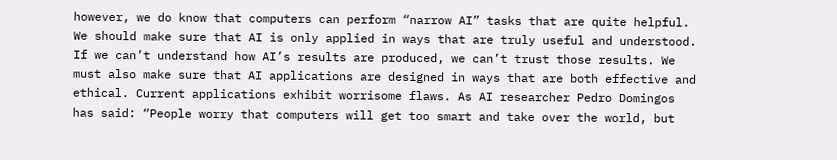however, we do know that computers can perform “narrow AI” tasks that are quite helpful. We should make sure that AI is only applied in ways that are truly useful and understood. If we can’t understand how AI’s results are produced, we can’t trust those results. We must also make sure that AI applications are designed in ways that are both effective and ethical. Current applications exhibit worrisome flaws. As AI researcher Pedro Domingos has said: “People worry that computers will get too smart and take over the world, but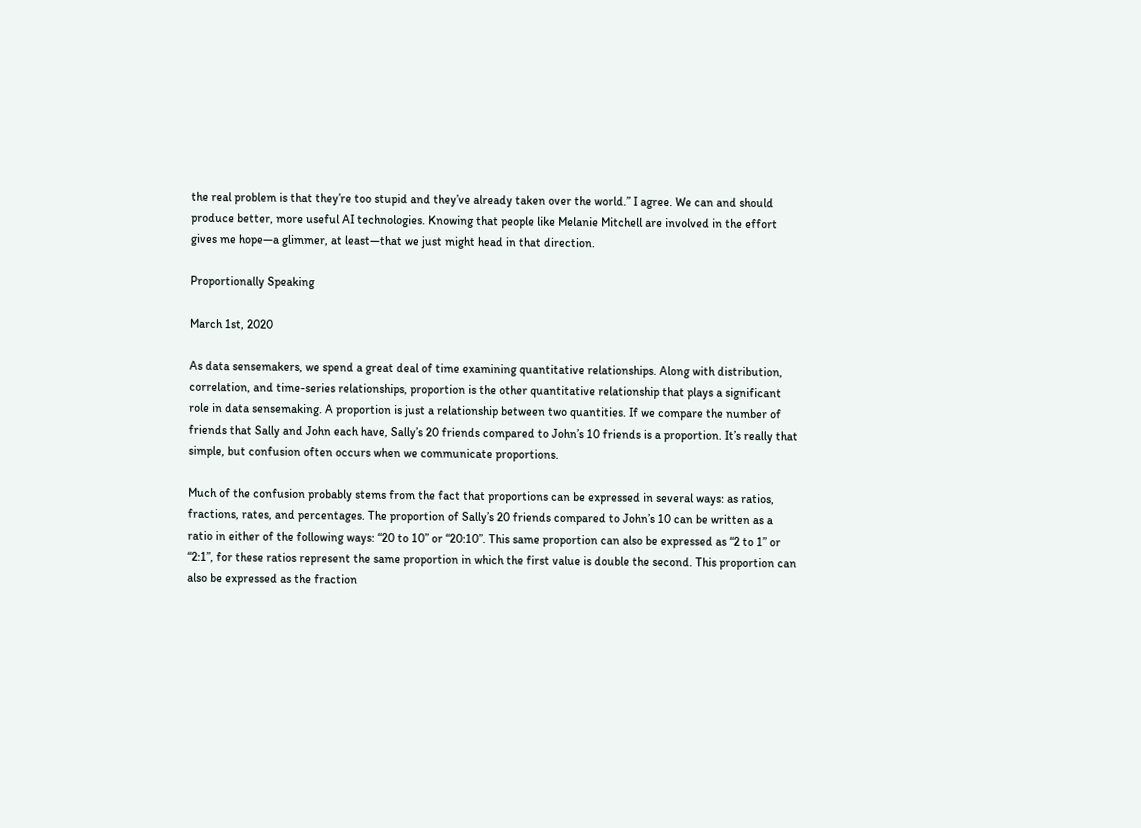the real problem is that they’re too stupid and they’ve already taken over the world.” I agree. We can and should produce better, more useful AI technologies. Knowing that people like Melanie Mitchell are involved in the effort gives me hope—a glimmer, at least—that we just might head in that direction.

Proportionally Speaking

March 1st, 2020

As data sensemakers, we spend a great deal of time examining quantitative relationships. Along with distribution, correlation, and time-series relationships, proportion is the other quantitative relationship that plays a significant role in data sensemaking. A proportion is just a relationship between two quantities. If we compare the number of friends that Sally and John each have, Sally’s 20 friends compared to John’s 10 friends is a proportion. It’s really that simple, but confusion often occurs when we communicate proportions.

Much of the confusion probably stems from the fact that proportions can be expressed in several ways: as ratios, fractions, rates, and percentages. The proportion of Sally’s 20 friends compared to John’s 10 can be written as a ratio in either of the following ways: “20 to 10” or “20:10”. This same proportion can also be expressed as “2 to 1” or “2:1”, for these ratios represent the same proportion in which the first value is double the second. This proportion can also be expressed as the fraction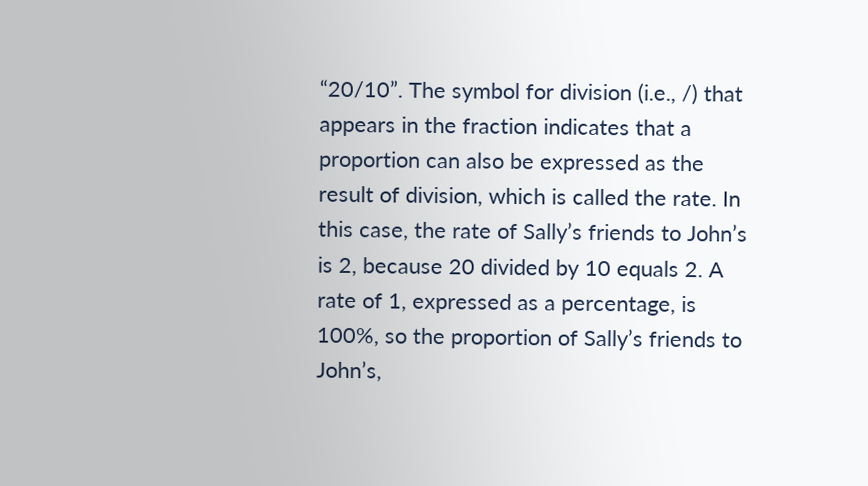“20/10”. The symbol for division (i.e., /) that appears in the fraction indicates that a proportion can also be expressed as the result of division, which is called the rate. In this case, the rate of Sally’s friends to John’s is 2, because 20 divided by 10 equals 2. A rate of 1, expressed as a percentage, is 100%, so the proportion of Sally’s friends to John’s,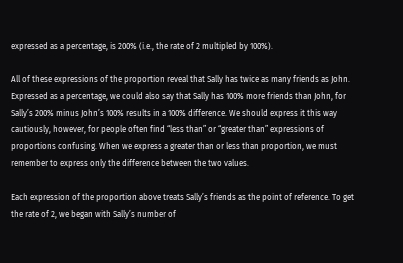expressed as a percentage, is 200% (i.e., the rate of 2 multipled by 100%).

All of these expressions of the proportion reveal that Sally has twice as many friends as John. Expressed as a percentage, we could also say that Sally has 100% more friends than John, for Sally’s 200% minus John’s 100% results in a 100% difference. We should express it this way cautiously, however, for people often find “less than” or “greater than” expressions of proportions confusing. When we express a greater than or less than proportion, we must remember to express only the difference between the two values.

Each expression of the proportion above treats Sally’s friends as the point of reference. To get the rate of 2, we began with Sally’s number of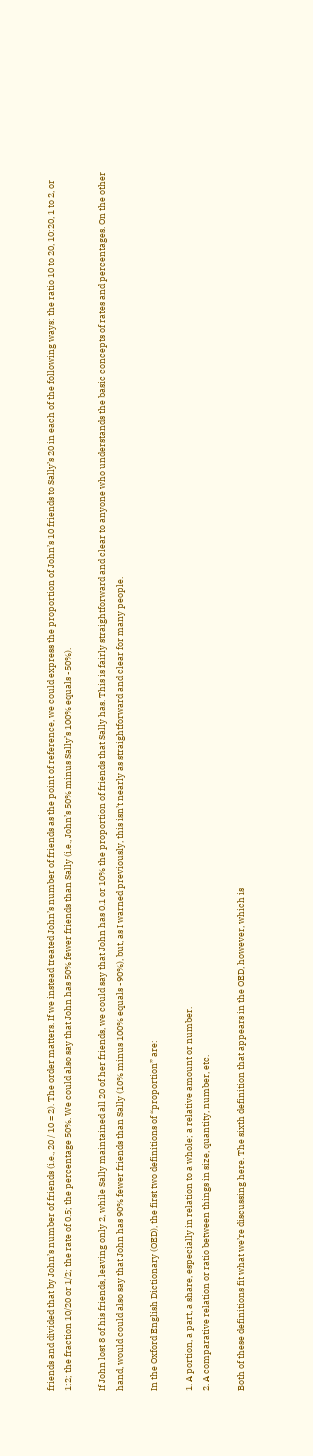friends and divided that by John’s number of friends (i.e., 20 / 10 = 2). The order matters. If we instead treated John’s number of friends as the point of reference, we could express the proportion of John’s 10 friends to Sally’s 20 in each of the following ways: the ratio 10 to 20, 10:20, 1 to 2, or 1:2; the fraction 10/20 or 1/2; the rate of 0.5; the percentage 50%. We could also say that John has 50% fewer friends than Sally (i.e., John’s 50% minus Sally’s 100% equals -50%).

If John lost 8 of his friends, leaving only 2, while Sally maintained all 20 of her friends, we could say that John has 0.1 or 10% the proportion of friends that Sally has. This is fairly straightforward and clear to anyone who understands the basic concepts of rates and percentages. On the other hand, would could also say that John has 90% fewer friends than Sally (10% minus 100% equals -90%), but, as I warned previously, this isn’t nearly as straightforward and clear for many people.

In the Oxford English Dictionary (OED), the first two definitions of “proportion” are:

1. A portion, a part, a share, especially in relation to a whole; a relative amount or number.
2. A comparative relation or ratio between things in size, quantity, number, etc.

Both of these definitions fit what we’re discussing here. The sixth definition that appears in the OED, however, which is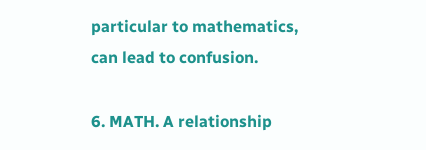particular to mathematics, can lead to confusion.

6. MATH. A relationship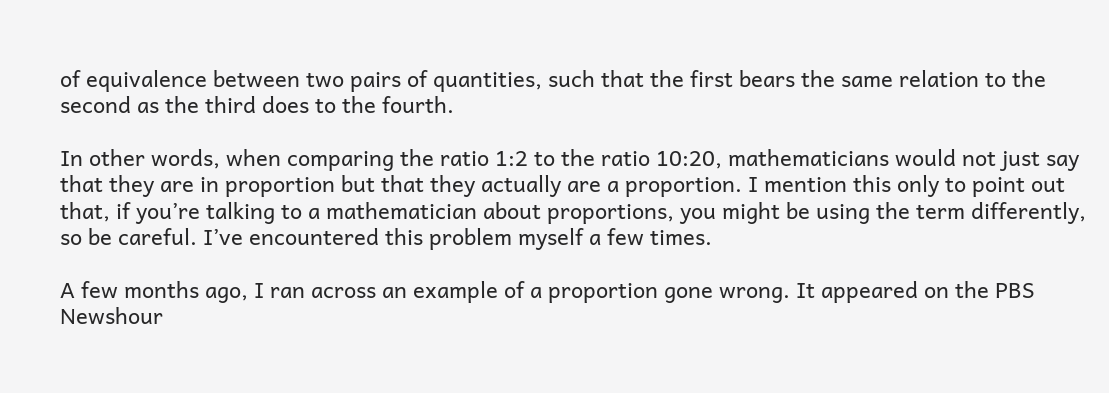of equivalence between two pairs of quantities, such that the first bears the same relation to the second as the third does to the fourth.

In other words, when comparing the ratio 1:2 to the ratio 10:20, mathematicians would not just say that they are in proportion but that they actually are a proportion. I mention this only to point out that, if you’re talking to a mathematician about proportions, you might be using the term differently, so be careful. I’ve encountered this problem myself a few times.

A few months ago, I ran across an example of a proportion gone wrong. It appeared on the PBS Newshour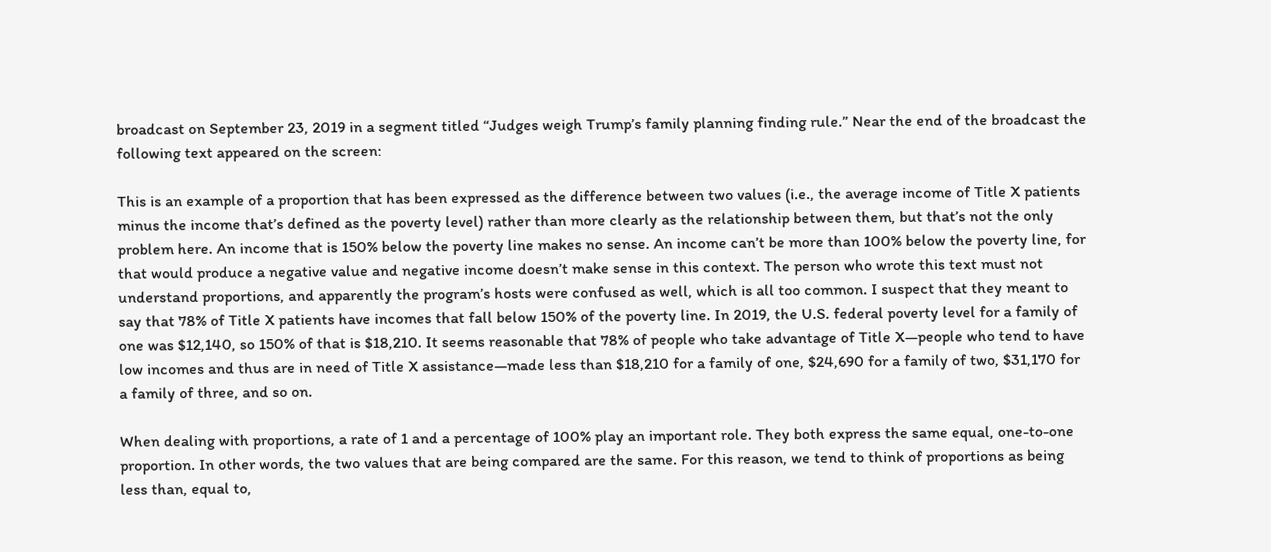broadcast on September 23, 2019 in a segment titled “Judges weigh Trump’s family planning finding rule.” Near the end of the broadcast the following text appeared on the screen:

This is an example of a proportion that has been expressed as the difference between two values (i.e., the average income of Title X patients minus the income that’s defined as the poverty level) rather than more clearly as the relationship between them, but that’s not the only problem here. An income that is 150% below the poverty line makes no sense. An income can’t be more than 100% below the poverty line, for that would produce a negative value and negative income doesn’t make sense in this context. The person who wrote this text must not understand proportions, and apparently the program’s hosts were confused as well, which is all too common. I suspect that they meant to say that 78% of Title X patients have incomes that fall below 150% of the poverty line. In 2019, the U.S. federal poverty level for a family of one was $12,140, so 150% of that is $18,210. It seems reasonable that 78% of people who take advantage of Title X—people who tend to have low incomes and thus are in need of Title X assistance—made less than $18,210 for a family of one, $24,690 for a family of two, $31,170 for a family of three, and so on.

When dealing with proportions, a rate of 1 and a percentage of 100% play an important role. They both express the same equal, one-to-one proportion. In other words, the two values that are being compared are the same. For this reason, we tend to think of proportions as being less than, equal to,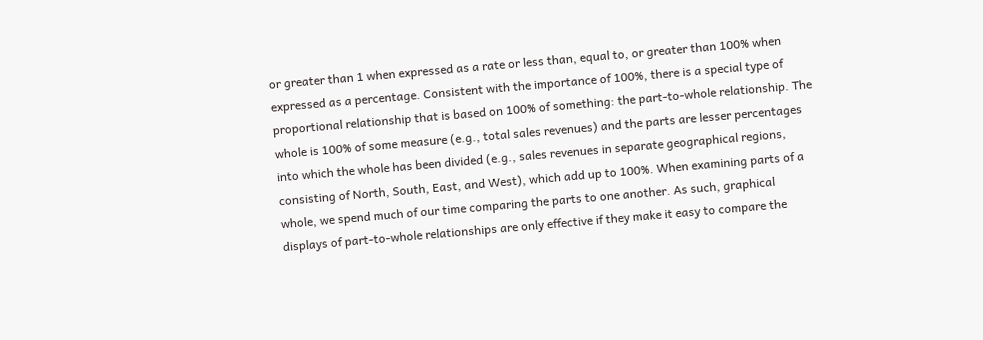or greater than 1 when expressed as a rate or less than, equal to, or greater than 100% when expressed as a percentage. Consistent with the importance of 100%, there is a special type of proportional relationship that is based on 100% of something: the part-to-whole relationship. The whole is 100% of some measure (e.g., total sales revenues) and the parts are lesser percentages into which the whole has been divided (e.g., sales revenues in separate geographical regions, consisting of North, South, East, and West), which add up to 100%. When examining parts of a whole, we spend much of our time comparing the parts to one another. As such, graphical displays of part-to-whole relationships are only effective if they make it easy to compare the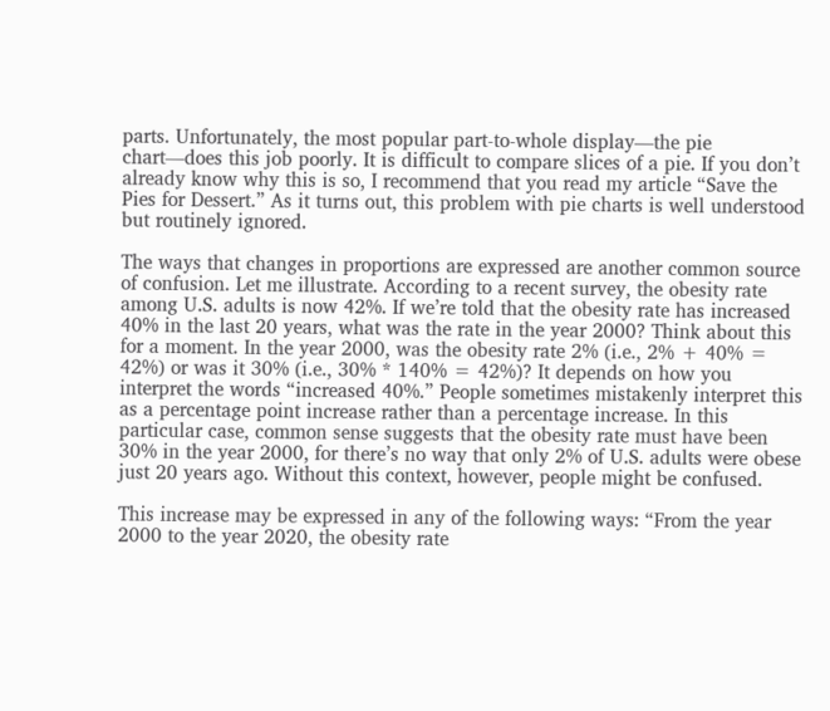parts. Unfortunately, the most popular part-to-whole display—the pie chart—does this job poorly. It is difficult to compare slices of a pie. If you don’t already know why this is so, I recommend that you read my article “Save the Pies for Dessert.” As it turns out, this problem with pie charts is well understood but routinely ignored.

The ways that changes in proportions are expressed are another common source of confusion. Let me illustrate. According to a recent survey, the obesity rate among U.S. adults is now 42%. If we’re told that the obesity rate has increased 40% in the last 20 years, what was the rate in the year 2000? Think about this for a moment. In the year 2000, was the obesity rate 2% (i.e., 2% + 40% = 42%) or was it 30% (i.e., 30% * 140% = 42%)? It depends on how you interpret the words “increased 40%.” People sometimes mistakenly interpret this as a percentage point increase rather than a percentage increase. In this particular case, common sense suggests that the obesity rate must have been 30% in the year 2000, for there’s no way that only 2% of U.S. adults were obese just 20 years ago. Without this context, however, people might be confused.

This increase may be expressed in any of the following ways: “From the year 2000 to the year 2020, the obesity rate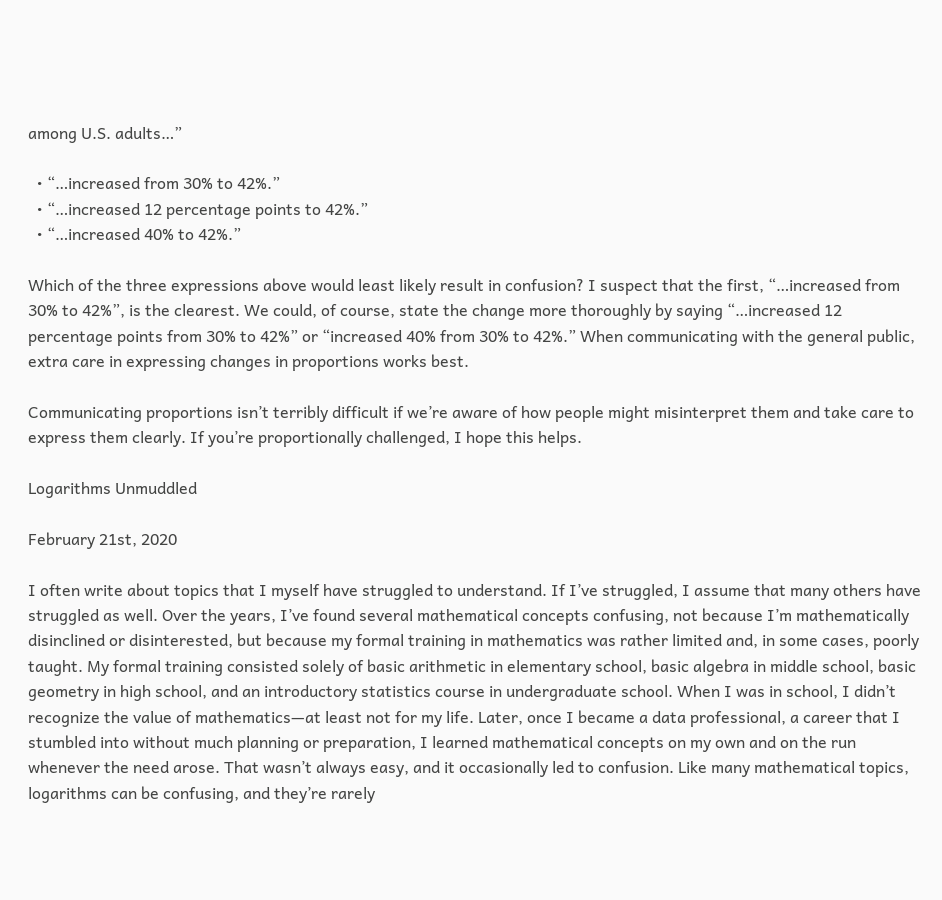among U.S. adults…”

  • “…increased from 30% to 42%.”
  • “…increased 12 percentage points to 42%.”
  • “…increased 40% to 42%.”

Which of the three expressions above would least likely result in confusion? I suspect that the first, “…increased from 30% to 42%”, is the clearest. We could, of course, state the change more thoroughly by saying “…increased 12 percentage points from 30% to 42%” or “increased 40% from 30% to 42%.” When communicating with the general public, extra care in expressing changes in proportions works best.

Communicating proportions isn’t terribly difficult if we’re aware of how people might misinterpret them and take care to express them clearly. If you’re proportionally challenged, I hope this helps.

Logarithms Unmuddled

February 21st, 2020

I often write about topics that I myself have struggled to understand. If I’ve struggled, I assume that many others have struggled as well. Over the years, I’ve found several mathematical concepts confusing, not because I’m mathematically disinclined or disinterested, but because my formal training in mathematics was rather limited and, in some cases, poorly taught. My formal training consisted solely of basic arithmetic in elementary school, basic algebra in middle school, basic geometry in high school, and an introductory statistics course in undergraduate school. When I was in school, I didn’t recognize the value of mathematics—at least not for my life. Later, once I became a data professional, a career that I stumbled into without much planning or preparation, I learned mathematical concepts on my own and on the run whenever the need arose. That wasn’t always easy, and it occasionally led to confusion. Like many mathematical topics, logarithms can be confusing, and they’re rarely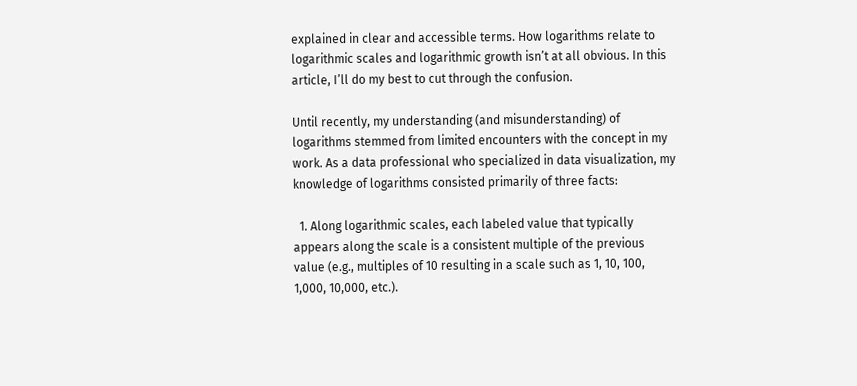explained in clear and accessible terms. How logarithms relate to logarithmic scales and logarithmic growth isn’t at all obvious. In this article, I’ll do my best to cut through the confusion.

Until recently, my understanding (and misunderstanding) of logarithms stemmed from limited encounters with the concept in my work. As a data professional who specialized in data visualization, my knowledge of logarithms consisted primarily of three facts:

  1. Along logarithmic scales, each labeled value that typically appears along the scale is a consistent multiple of the previous value (e.g., multiples of 10 resulting in a scale such as 1, 10, 100, 1,000, 10,000, etc.).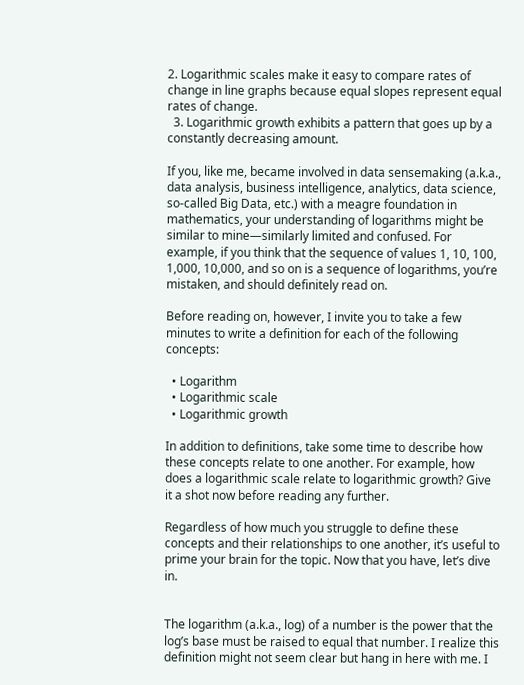2. Logarithmic scales make it easy to compare rates of change in line graphs because equal slopes represent equal rates of change.
  3. Logarithmic growth exhibits a pattern that goes up by a constantly decreasing amount.

If you, like me, became involved in data sensemaking (a.k.a., data analysis, business intelligence, analytics, data science, so-called Big Data, etc.) with a meagre foundation in mathematics, your understanding of logarithms might be similar to mine—similarly limited and confused. For example, if you think that the sequence of values 1, 10, 100, 1,000, 10,000, and so on is a sequence of logarithms, you’re mistaken, and should definitely read on.

Before reading on, however, I invite you to take a few minutes to write a definition for each of the following concepts:

  • Logarithm
  • Logarithmic scale
  • Logarithmic growth

In addition to definitions, take some time to describe how these concepts relate to one another. For example, how does a logarithmic scale relate to logarithmic growth? Give it a shot now before reading any further.

Regardless of how much you struggle to define these concepts and their relationships to one another, it’s useful to prime your brain for the topic. Now that you have, let’s dive in.


The logarithm (a.k.a., log) of a number is the power that the log’s base must be raised to equal that number. I realize this definition might not seem clear but hang in here with me. I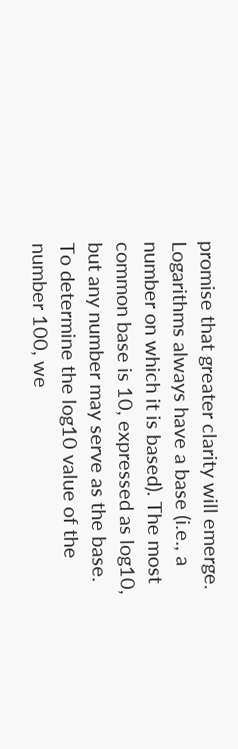promise that greater clarity will emerge. Logarithms always have a base (i.e., a number on which it is based). The most common base is 10, expressed as log10, but any number may serve as the base. To determine the log10 value of the number 100, we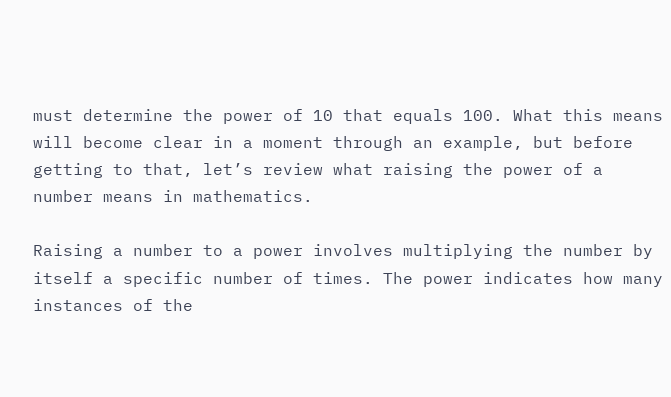must determine the power of 10 that equals 100. What this means will become clear in a moment through an example, but before getting to that, let’s review what raising the power of a number means in mathematics.

Raising a number to a power involves multiplying the number by itself a specific number of times. The power indicates how many instances of the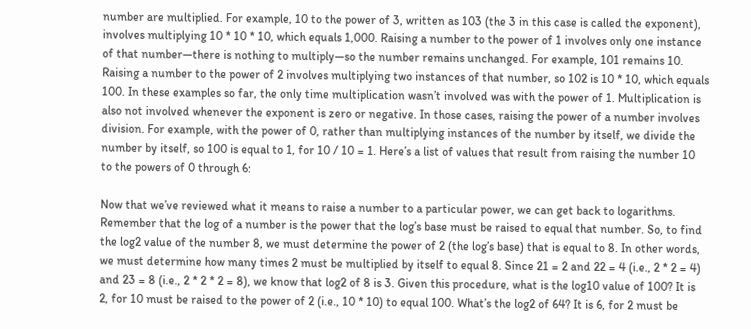number are multiplied. For example, 10 to the power of 3, written as 103 (the 3 in this case is called the exponent), involves multiplying 10 * 10 * 10, which equals 1,000. Raising a number to the power of 1 involves only one instance of that number—there is nothing to multiply—so the number remains unchanged. For example, 101 remains 10. Raising a number to the power of 2 involves multiplying two instances of that number, so 102 is 10 * 10, which equals 100. In these examples so far, the only time multiplication wasn’t involved was with the power of 1. Multiplication is also not involved whenever the exponent is zero or negative. In those cases, raising the power of a number involves division. For example, with the power of 0, rather than multiplying instances of the number by itself, we divide the number by itself, so 100 is equal to 1, for 10 / 10 = 1. Here’s a list of values that result from raising the number 10 to the powers of 0 through 6:

Now that we’ve reviewed what it means to raise a number to a particular power, we can get back to logarithms. Remember that the log of a number is the power that the log’s base must be raised to equal that number. So, to find the log2 value of the number 8, we must determine the power of 2 (the log’s base) that is equal to 8. In other words, we must determine how many times 2 must be multiplied by itself to equal 8. Since 21 = 2 and 22 = 4 (i.e., 2 * 2 = 4) and 23 = 8 (i.e., 2 * 2 * 2 = 8), we know that log2 of 8 is 3. Given this procedure, what is the log10 value of 100? It is 2, for 10 must be raised to the power of 2 (i.e., 10 * 10) to equal 100. What’s the log2 of 64? It is 6, for 2 must be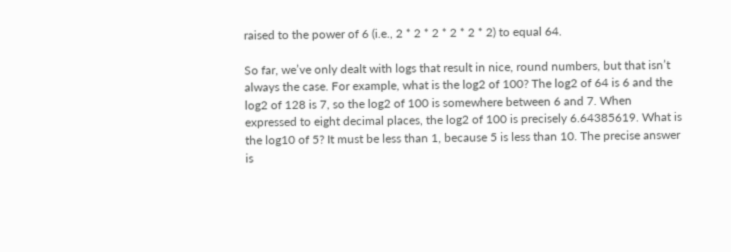raised to the power of 6 (i.e., 2 * 2 * 2 * 2 * 2 * 2) to equal 64.

So far, we’ve only dealt with logs that result in nice, round numbers, but that isn’t always the case. For example, what is the log2 of 100? The log2 of 64 is 6 and the log2 of 128 is 7, so the log2 of 100 is somewhere between 6 and 7. When expressed to eight decimal places, the log2 of 100 is precisely 6.64385619. What is the log10 of 5? It must be less than 1, because 5 is less than 10. The precise answer is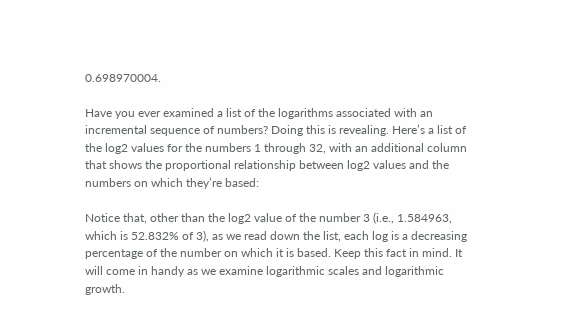0.698970004.

Have you ever examined a list of the logarithms associated with an incremental sequence of numbers? Doing this is revealing. Here’s a list of the log2 values for the numbers 1 through 32, with an additional column that shows the proportional relationship between log2 values and the numbers on which they’re based:

Notice that, other than the log2 value of the number 3 (i.e., 1.584963, which is 52.832% of 3), as we read down the list, each log is a decreasing percentage of the number on which it is based. Keep this fact in mind. It will come in handy as we examine logarithmic scales and logarithmic growth.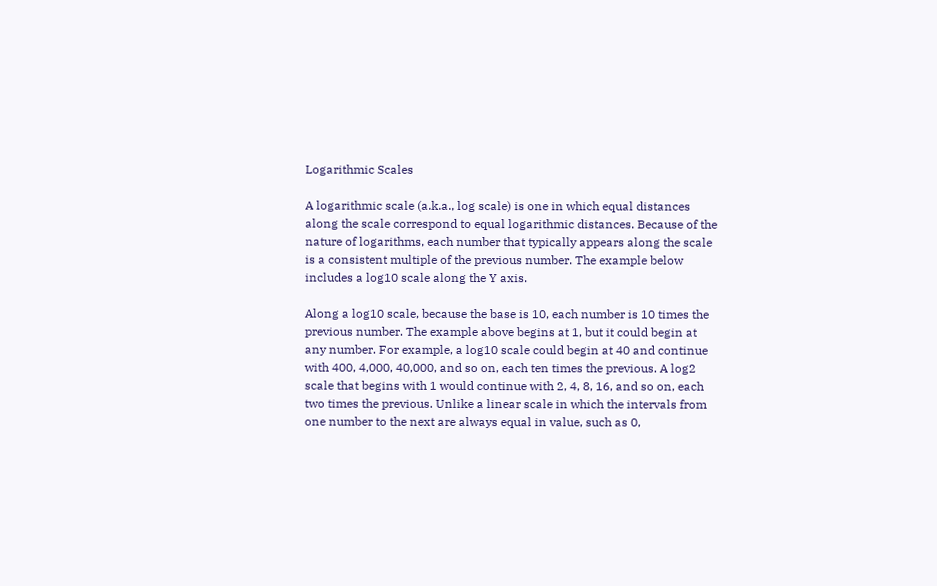Logarithmic Scales

A logarithmic scale (a.k.a., log scale) is one in which equal distances along the scale correspond to equal logarithmic distances. Because of the nature of logarithms, each number that typically appears along the scale is a consistent multiple of the previous number. The example below includes a log10 scale along the Y axis.

Along a log10 scale, because the base is 10, each number is 10 times the previous number. The example above begins at 1, but it could begin at any number. For example, a log10 scale could begin at 40 and continue with 400, 4,000, 40,000, and so on, each ten times the previous. A log2 scale that begins with 1 would continue with 2, 4, 8, 16, and so on, each two times the previous. Unlike a linear scale in which the intervals from one number to the next are always equal in value, such as 0,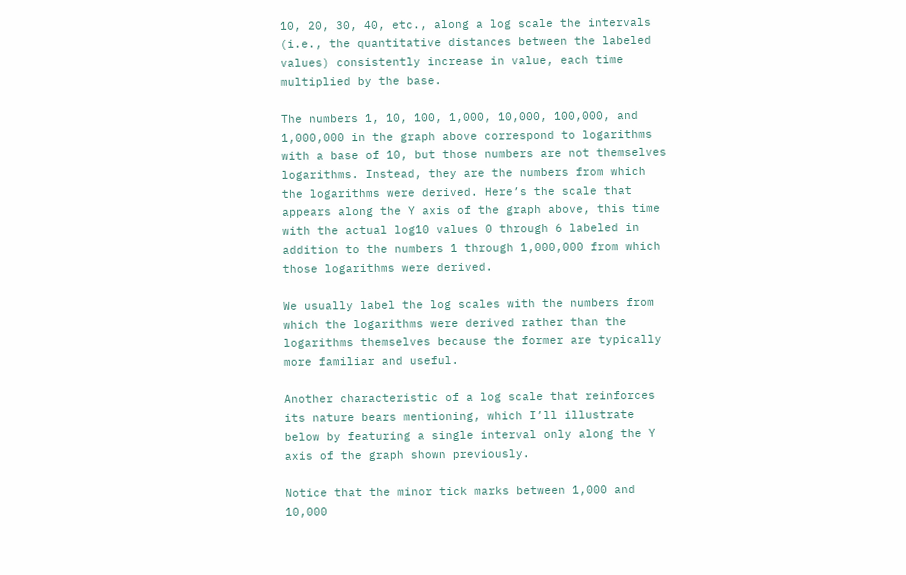10, 20, 30, 40, etc., along a log scale the intervals (i.e., the quantitative distances between the labeled values) consistently increase in value, each time multiplied by the base.

The numbers 1, 10, 100, 1,000, 10,000, 100,000, and 1,000,000 in the graph above correspond to logarithms with a base of 10, but those numbers are not themselves logarithms. Instead, they are the numbers from which the logarithms were derived. Here’s the scale that appears along the Y axis of the graph above, this time with the actual log10 values 0 through 6 labeled in addition to the numbers 1 through 1,000,000 from which those logarithms were derived.

We usually label the log scales with the numbers from which the logarithms were derived rather than the logarithms themselves because the former are typically more familiar and useful.

Another characteristic of a log scale that reinforces its nature bears mentioning, which I’ll illustrate below by featuring a single interval only along the Y axis of the graph shown previously.

Notice that the minor tick marks between 1,000 and 10,000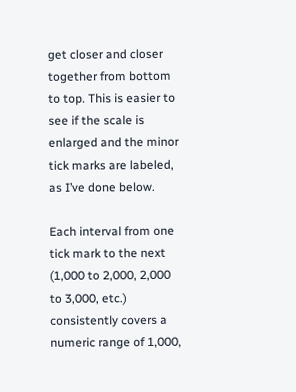get closer and closer together from bottom to top. This is easier to see if the scale is enlarged and the minor tick marks are labeled, as I’ve done below.

Each interval from one tick mark to the next (1,000 to 2,000, 2,000 to 3,000, etc.) consistently covers a numeric range of 1,000,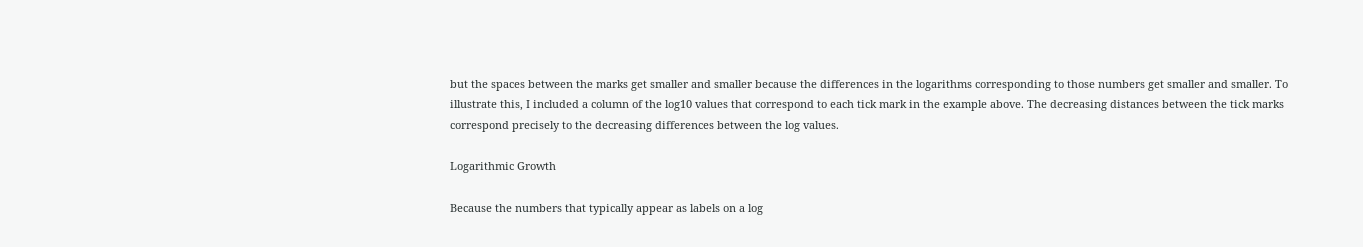but the spaces between the marks get smaller and smaller because the differences in the logarithms corresponding to those numbers get smaller and smaller. To illustrate this, I included a column of the log10 values that correspond to each tick mark in the example above. The decreasing distances between the tick marks correspond precisely to the decreasing differences between the log values.

Logarithmic Growth

Because the numbers that typically appear as labels on a log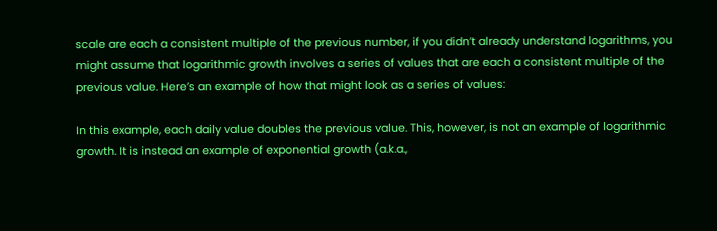scale are each a consistent multiple of the previous number, if you didn’t already understand logarithms, you might assume that logarithmic growth involves a series of values that are each a consistent multiple of the previous value. Here’s an example of how that might look as a series of values:

In this example, each daily value doubles the previous value. This, however, is not an example of logarithmic growth. It is instead an example of exponential growth (a.k.a.,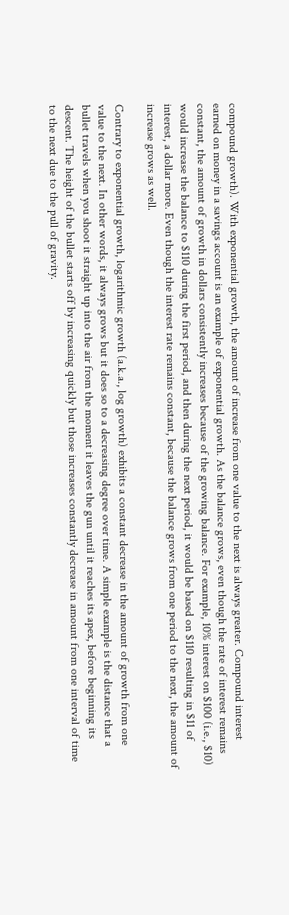compound growth). With exponential growth, the amount of increase from one value to the next is always greater. Compound interest earned on money in a savings account is an example of exponential growth. As the balance grows, even though the rate of interest remains constant, the amount of growth in dollars consistently increases because of the growing balance. For example, 10% interest on $100 (i.e., $10) would increase the balance to $110 during the first period, and then during the next period, it would be based on $110 resulting in $11 of interest, a dollar more. Even though the interest rate remains constant, because the balance grows from one period to the next, the amount of increase grows as well.

Contrary to exponential growth, logarithmic growth (a.k.a., log growth) exhibits a constant decrease in the amount of growth from one value to the next. In other words, it always grows but it does so to a decreasing degree over time. A simple example is the distance that a bullet travels when you shoot it straight up into the air from the moment it leaves the gun until it reaches its apex, before beginning its descent. The height of the bullet starts off by increasing quickly but those increases constantly decrease in amount from one interval of time to the next due to the pull of gravity.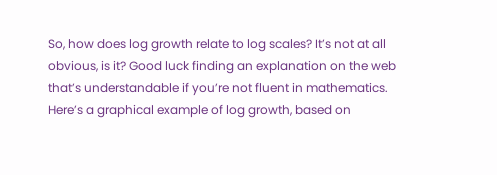So, how does log growth relate to log scales? It’s not at all obvious, is it? Good luck finding an explanation on the web that’s understandable if you’re not fluent in mathematics. Here’s a graphical example of log growth, based on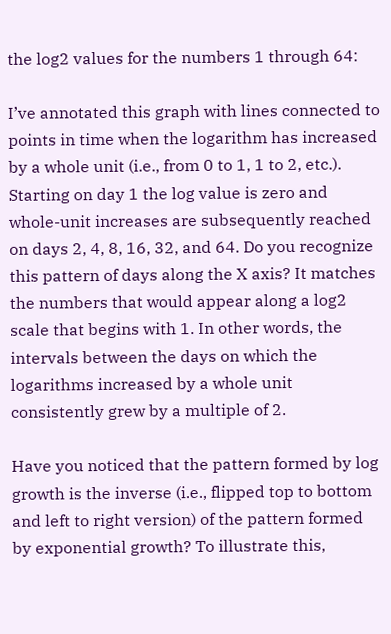the log2 values for the numbers 1 through 64:

I’ve annotated this graph with lines connected to points in time when the logarithm has increased by a whole unit (i.e., from 0 to 1, 1 to 2, etc.). Starting on day 1 the log value is zero and whole-unit increases are subsequently reached on days 2, 4, 8, 16, 32, and 64. Do you recognize this pattern of days along the X axis? It matches the numbers that would appear along a log2 scale that begins with 1. In other words, the intervals between the days on which the logarithms increased by a whole unit consistently grew by a multiple of 2.

Have you noticed that the pattern formed by log growth is the inverse (i.e., flipped top to bottom and left to right version) of the pattern formed by exponential growth? To illustrate this,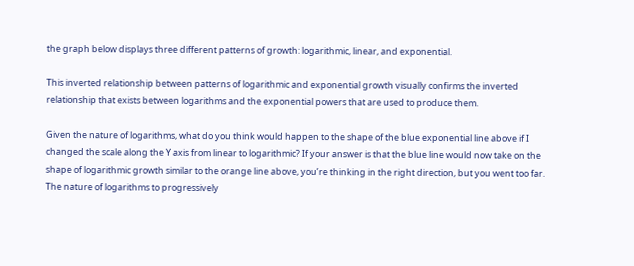the graph below displays three different patterns of growth: logarithmic, linear, and exponential.

This inverted relationship between patterns of logarithmic and exponential growth visually confirms the inverted relationship that exists between logarithms and the exponential powers that are used to produce them.

Given the nature of logarithms, what do you think would happen to the shape of the blue exponential line above if I changed the scale along the Y axis from linear to logarithmic? If your answer is that the blue line would now take on the shape of logarithmic growth similar to the orange line above, you’re thinking in the right direction, but you went too far. The nature of logarithms to progressively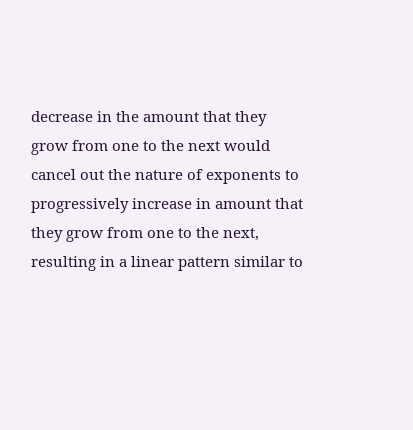decrease in the amount that they grow from one to the next would cancel out the nature of exponents to progressively increase in amount that they grow from one to the next, resulting in a linear pattern similar to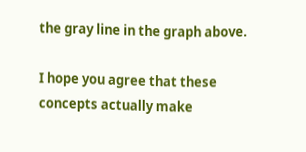the gray line in the graph above.

I hope you agree that these concepts actually make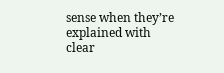sense when they’re explained with clear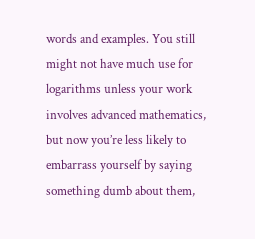words and examples. You still might not have much use for logarithms unless your work involves advanced mathematics, but now you’re less likely to embarrass yourself by saying something dumb about them,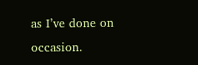as I’ve done on occasion.